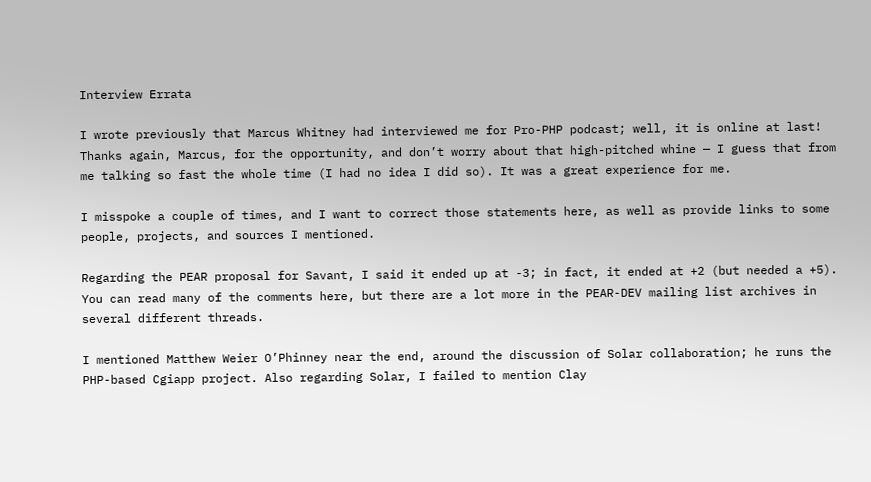Interview Errata

I wrote previously that Marcus Whitney had interviewed me for Pro-PHP podcast; well, it is online at last!  Thanks again, Marcus, for the opportunity, and don’t worry about that high-pitched whine — I guess that from me talking so fast the whole time (I had no idea I did so). It was a great experience for me.

I misspoke a couple of times, and I want to correct those statements here, as well as provide links to some people, projects, and sources I mentioned.

Regarding the PEAR proposal for Savant, I said it ended up at -3; in fact, it ended at +2 (but needed a +5). You can read many of the comments here, but there are a lot more in the PEAR-DEV mailing list archives in several different threads.

I mentioned Matthew Weier O’Phinney near the end, around the discussion of Solar collaboration; he runs the PHP-based Cgiapp project. Also regarding Solar, I failed to mention Clay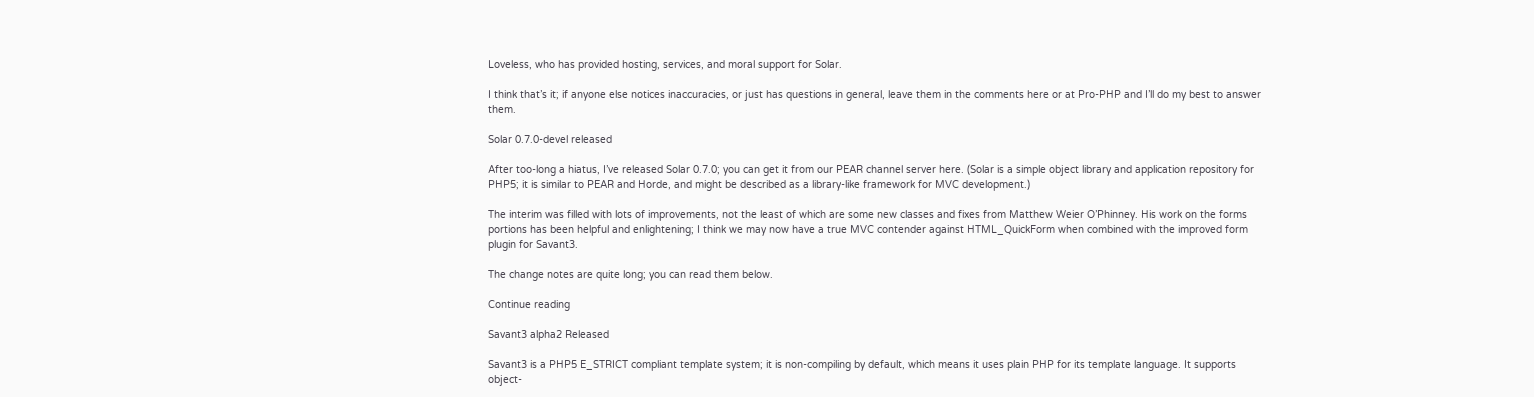Loveless, who has provided hosting, services, and moral support for Solar.

I think that’s it; if anyone else notices inaccuracies, or just has questions in general, leave them in the comments here or at Pro-PHP and I’ll do my best to answer them.

Solar 0.7.0-devel released

After too-long a hiatus, I’ve released Solar 0.7.0; you can get it from our PEAR channel server here. (Solar is a simple object library and application repository for PHP5; it is similar to PEAR and Horde, and might be described as a library-like framework for MVC development.)

The interim was filled with lots of improvements, not the least of which are some new classes and fixes from Matthew Weier O’Phinney. His work on the forms portions has been helpful and enlightening; I think we may now have a true MVC contender against HTML_QuickForm when combined with the improved form plugin for Savant3.

The change notes are quite long; you can read them below.

Continue reading

Savant3 alpha2 Released

Savant3 is a PHP5 E_STRICT compliant template system; it is non-compiling by default, which means it uses plain PHP for its template language. It supports object-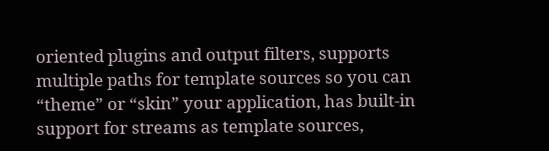oriented plugins and output filters, supports multiple paths for template sources so you can “theme” or “skin” your application, has built-in support for streams as template sources,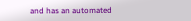and has an automated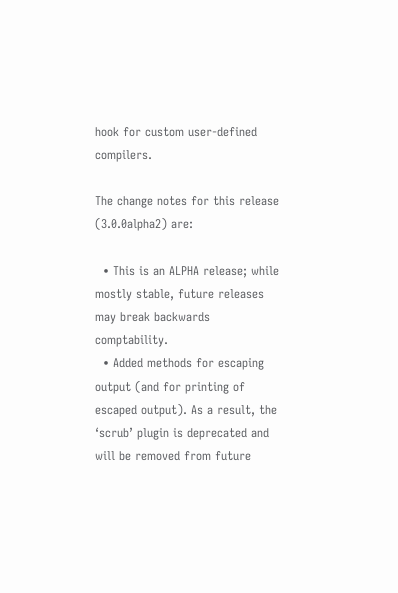hook for custom user-defined compilers.

The change notes for this release (3.0.0alpha2) are:

  • This is an ALPHA release; while mostly stable, future releases may break backwards comptability.
  • Added methods for escaping output (and for printing of escaped output). As a result, the ‘scrub’ plugin is deprecated and will be removed from future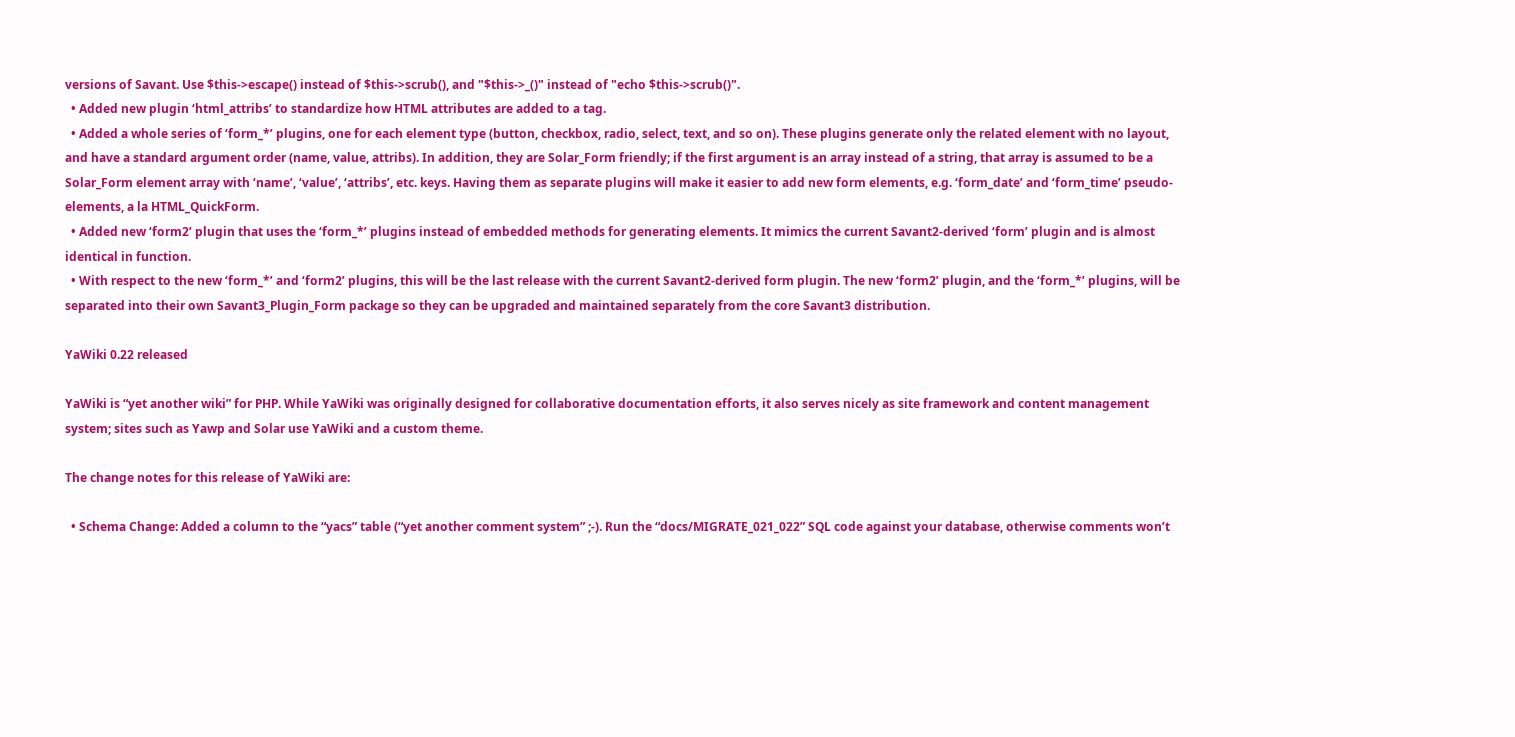versions of Savant. Use $this->escape() instead of $this->scrub(), and "$this->_()" instead of "echo $this->scrub()".
  • Added new plugin ‘html_attribs’ to standardize how HTML attributes are added to a tag.
  • Added a whole series of ‘form_*’ plugins, one for each element type (button, checkbox, radio, select, text, and so on). These plugins generate only the related element with no layout, and have a standard argument order (name, value, attribs). In addition, they are Solar_Form friendly; if the first argument is an array instead of a string, that array is assumed to be a Solar_Form element array with ‘name’, ‘value’, ‘attribs’, etc. keys. Having them as separate plugins will make it easier to add new form elements, e.g. ‘form_date’ and ‘form_time’ pseudo-elements, a la HTML_QuickForm.
  • Added new ‘form2’ plugin that uses the ‘form_*’ plugins instead of embedded methods for generating elements. It mimics the current Savant2-derived ‘form’ plugin and is almost identical in function.
  • With respect to the new ‘form_*’ and ‘form2’ plugins, this will be the last release with the current Savant2-derived form plugin. The new ‘form2’ plugin, and the ‘form_*’ plugins, will be separated into their own Savant3_Plugin_Form package so they can be upgraded and maintained separately from the core Savant3 distribution.

YaWiki 0.22 released

YaWiki is “yet another wiki” for PHP. While YaWiki was originally designed for collaborative documentation efforts, it also serves nicely as site framework and content management system; sites such as Yawp and Solar use YaWiki and a custom theme.

The change notes for this release of YaWiki are:

  • Schema Change: Added a column to the “yacs” table (“yet another comment system” ;-). Run the “docs/MIGRATE_021_022” SQL code against your database, otherwise comments won’t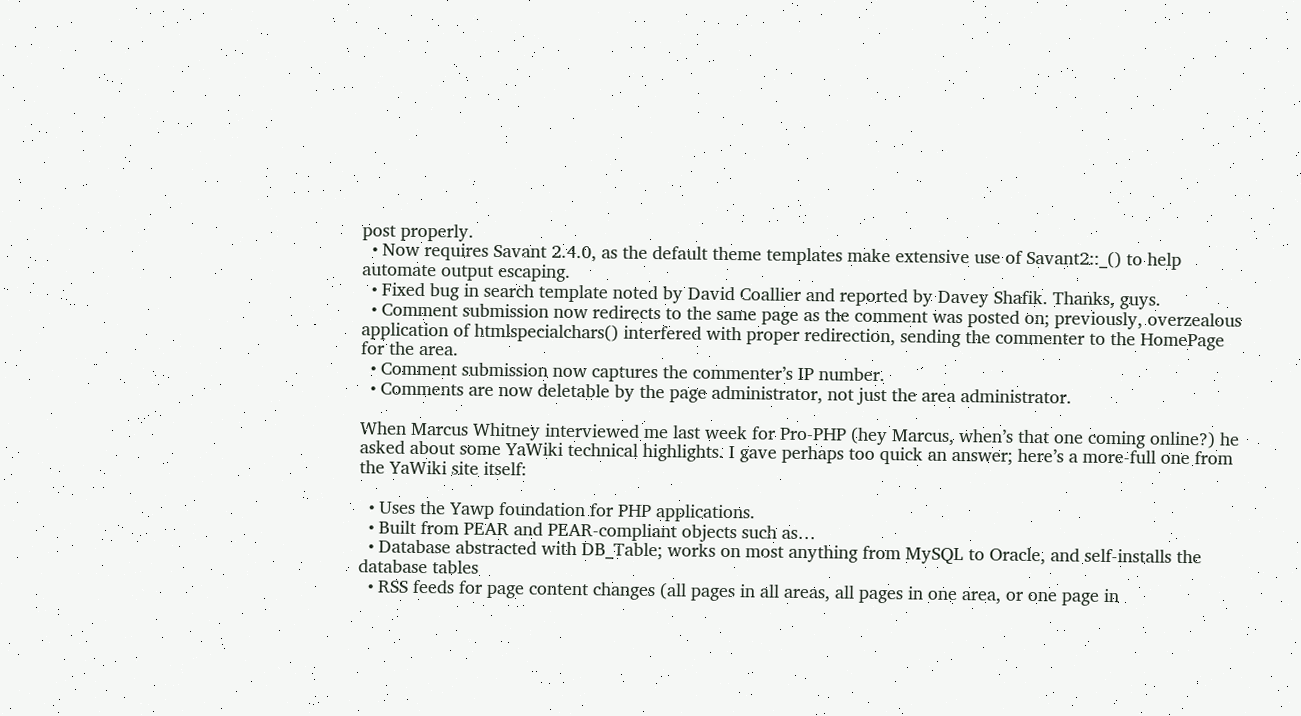post properly.
  • Now requires Savant 2.4.0, as the default theme templates make extensive use of Savant2::_() to help automate output escaping.
  • Fixed bug in search template noted by David Coallier and reported by Davey Shafik. Thanks, guys.
  • Comment submission now redirects to the same page as the comment was posted on; previously, overzealous application of htmlspecialchars() interfered with proper redirection, sending the commenter to the HomePage for the area.
  • Comment submission now captures the commenter’s IP number.
  • Comments are now deletable by the page administrator, not just the area administrator.

When Marcus Whitney interviewed me last week for Pro-PHP (hey Marcus, when’s that one coming online?) he asked about some YaWiki technical highlights. I gave perhaps too quick an answer; here’s a more-full one from the YaWiki site itself:

  • Uses the Yawp foundation for PHP applications.
  • Built from PEAR and PEAR-compliant objects such as…
  • Database abstracted with DB_Table; works on most anything from MySQL to Oracle, and self-installs the database tables
  • RSS feeds for page content changes (all pages in all areas, all pages in one area, or one page in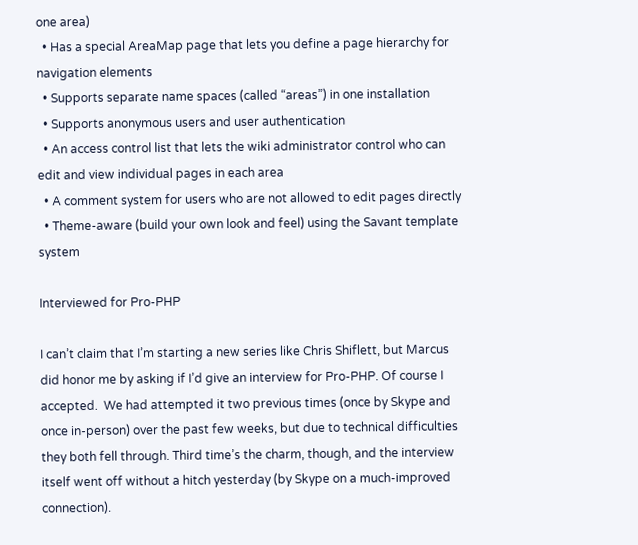one area)
  • Has a special AreaMap page that lets you define a page hierarchy for navigation elements
  • Supports separate name spaces (called “areas”) in one installation
  • Supports anonymous users and user authentication
  • An access control list that lets the wiki administrator control who can edit and view individual pages in each area
  • A comment system for users who are not allowed to edit pages directly
  • Theme-aware (build your own look and feel) using the Savant template system

Interviewed for Pro-PHP

I can’t claim that I’m starting a new series like Chris Shiflett, but Marcus did honor me by asking if I’d give an interview for Pro-PHP. Of course I accepted.  We had attempted it two previous times (once by Skype and once in-person) over the past few weeks, but due to technical difficulties they both fell through. Third time’s the charm, though, and the interview itself went off without a hitch yesterday (by Skype on a much-improved connection).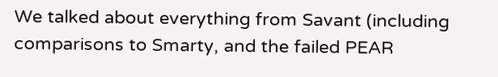We talked about everything from Savant (including comparisons to Smarty, and the failed PEAR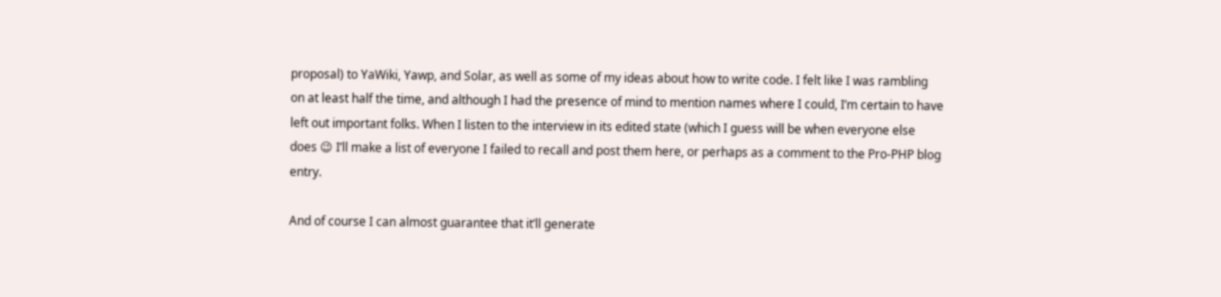proposal) to YaWiki, Yawp, and Solar, as well as some of my ideas about how to write code. I felt like I was rambling on at least half the time, and although I had the presence of mind to mention names where I could, I’m certain to have left out important folks. When I listen to the interview in its edited state (which I guess will be when everyone else does 😉 I’ll make a list of everyone I failed to recall and post them here, or perhaps as a comment to the Pro-PHP blog entry.

And of course I can almost guarantee that it’ll generate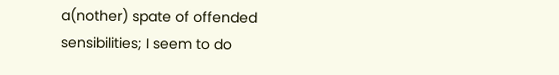a(nother) spate of offended sensibilities; I seem to do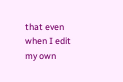that even when I edit my own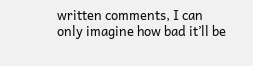written comments, I can only imagine how bad it’ll be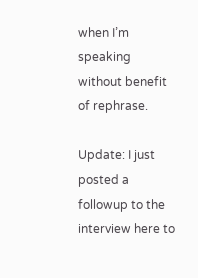when I’m speaking without benefit of rephrase.

Update: I just posted a followup to the interview here to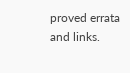proved errata and links.